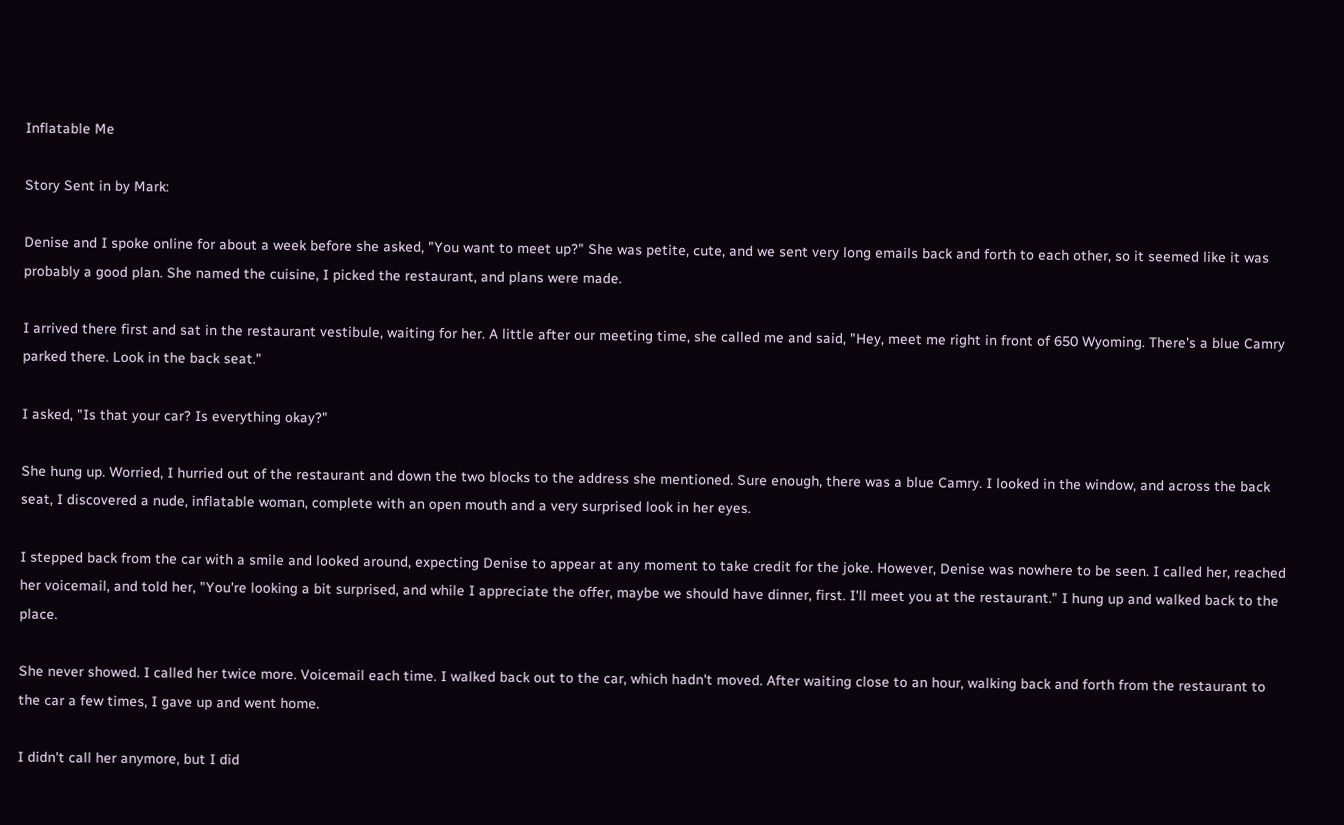Inflatable Me

Story Sent in by Mark:

Denise and I spoke online for about a week before she asked, "You want to meet up?" She was petite, cute, and we sent very long emails back and forth to each other, so it seemed like it was probably a good plan. She named the cuisine, I picked the restaurant, and plans were made.

I arrived there first and sat in the restaurant vestibule, waiting for her. A little after our meeting time, she called me and said, "Hey, meet me right in front of 650 Wyoming. There's a blue Camry parked there. Look in the back seat."

I asked, "Is that your car? Is everything okay?"

She hung up. Worried, I hurried out of the restaurant and down the two blocks to the address she mentioned. Sure enough, there was a blue Camry. I looked in the window, and across the back seat, I discovered a nude, inflatable woman, complete with an open mouth and a very surprised look in her eyes.

I stepped back from the car with a smile and looked around, expecting Denise to appear at any moment to take credit for the joke. However, Denise was nowhere to be seen. I called her, reached her voicemail, and told her, "You're looking a bit surprised, and while I appreciate the offer, maybe we should have dinner, first. I'll meet you at the restaurant." I hung up and walked back to the place.

She never showed. I called her twice more. Voicemail each time. I walked back out to the car, which hadn't moved. After waiting close to an hour, walking back and forth from the restaurant to the car a few times, I gave up and went home.

I didn't call her anymore, but I did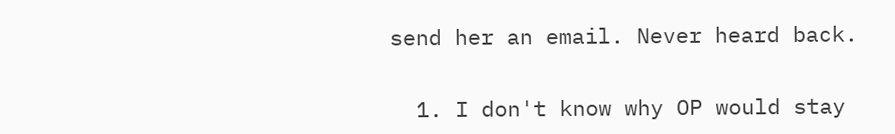send her an email. Never heard back.


  1. I don't know why OP would stay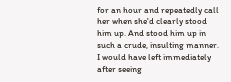for an hour and repeatedly call her when she'd clearly stood him up. And stood him up in such a crude, insulting manner. I would have left immediately after seeing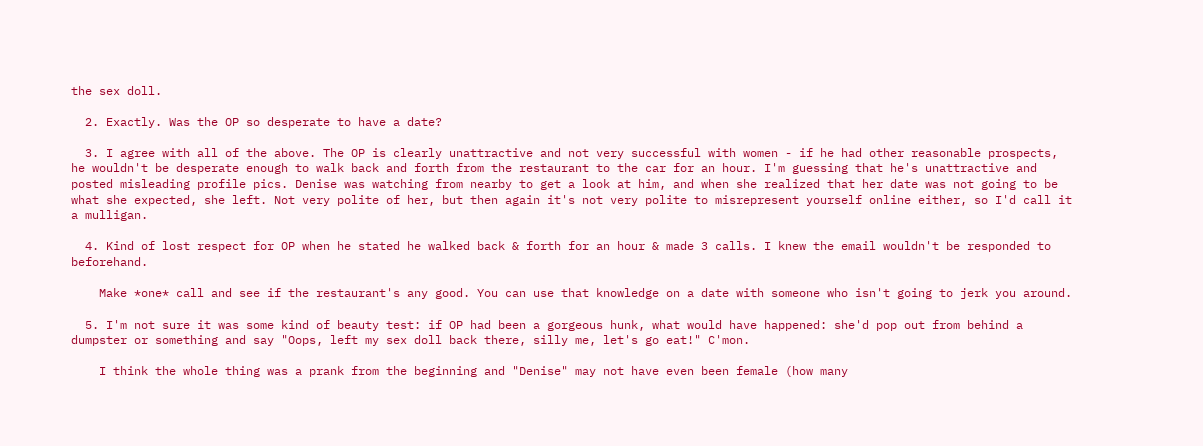the sex doll.

  2. Exactly. Was the OP so desperate to have a date?

  3. I agree with all of the above. The OP is clearly unattractive and not very successful with women - if he had other reasonable prospects, he wouldn't be desperate enough to walk back and forth from the restaurant to the car for an hour. I'm guessing that he's unattractive and posted misleading profile pics. Denise was watching from nearby to get a look at him, and when she realized that her date was not going to be what she expected, she left. Not very polite of her, but then again it's not very polite to misrepresent yourself online either, so I'd call it a mulligan.

  4. Kind of lost respect for OP when he stated he walked back & forth for an hour & made 3 calls. I knew the email wouldn't be responded to beforehand.

    Make *one* call and see if the restaurant's any good. You can use that knowledge on a date with someone who isn't going to jerk you around.

  5. I'm not sure it was some kind of beauty test: if OP had been a gorgeous hunk, what would have happened: she'd pop out from behind a dumpster or something and say "Oops, left my sex doll back there, silly me, let's go eat!" C'mon.

    I think the whole thing was a prank from the beginning and "Denise" may not have even been female (how many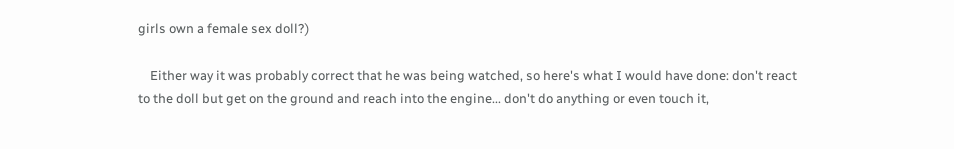girls own a female sex doll?)

    Either way it was probably correct that he was being watched, so here's what I would have done: don't react to the doll but get on the ground and reach into the engine... don't do anything or even touch it,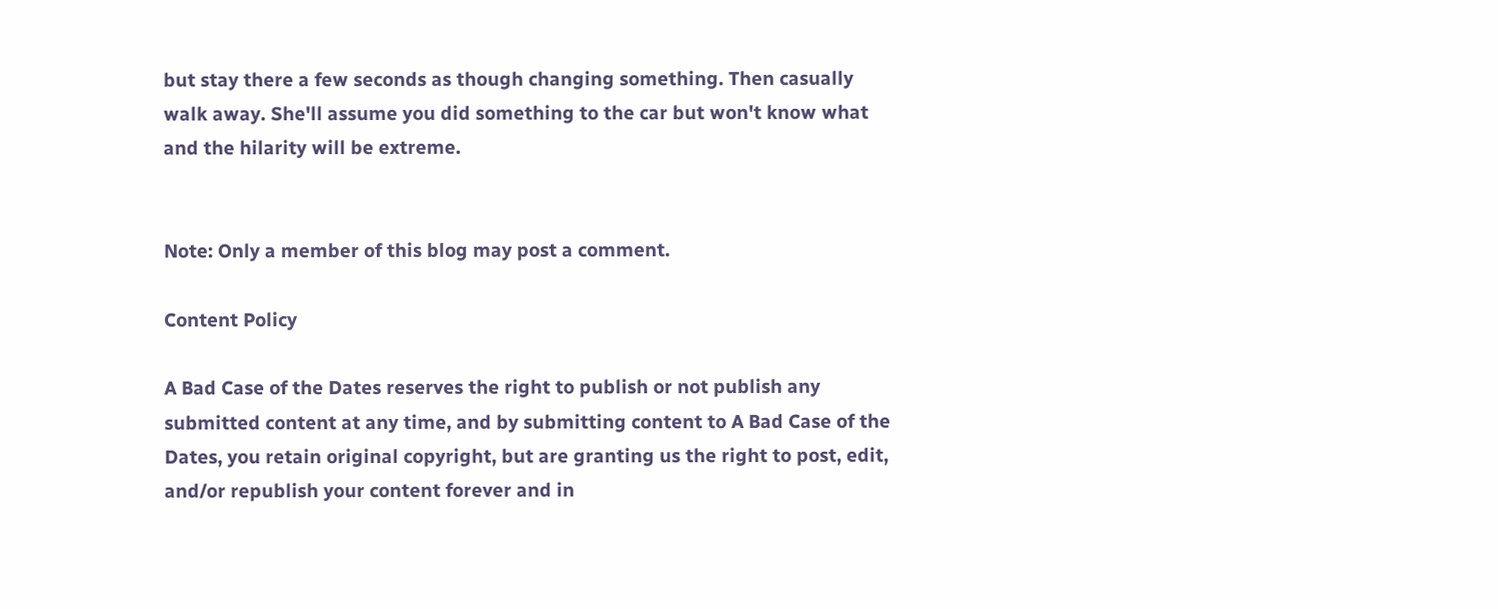but stay there a few seconds as though changing something. Then casually walk away. She'll assume you did something to the car but won't know what and the hilarity will be extreme.


Note: Only a member of this blog may post a comment.

Content Policy

A Bad Case of the Dates reserves the right to publish or not publish any submitted content at any time, and by submitting content to A Bad Case of the Dates, you retain original copyright, but are granting us the right to post, edit, and/or republish your content forever and in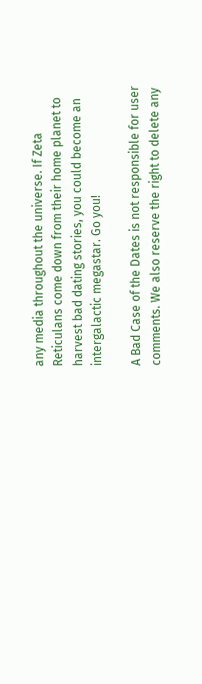any media throughout the universe. If Zeta Reticulans come down from their home planet to harvest bad dating stories, you could become an intergalactic megastar. Go you!

A Bad Case of the Dates is not responsible for user comments. We also reserve the right to delete any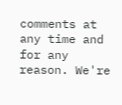comments at any time and for any reason. We're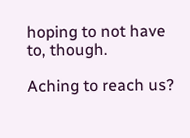hoping to not have to, though.

Aching to reach us?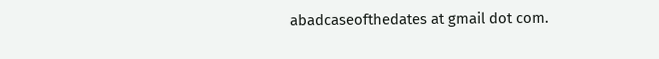abadcaseofthedates at gmail dot com.